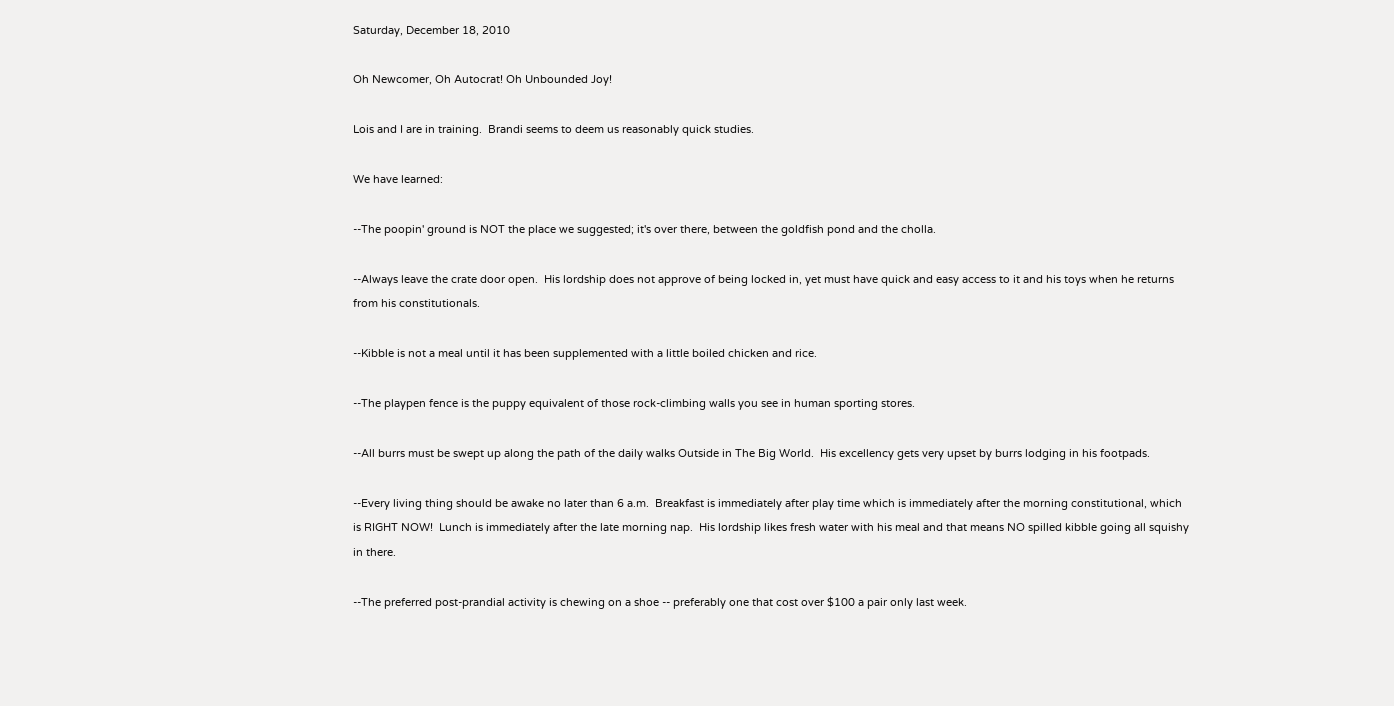Saturday, December 18, 2010

Oh Newcomer, Oh Autocrat! Oh Unbounded Joy!

Lois and I are in training.  Brandi seems to deem us reasonably quick studies.

We have learned:

--The poopin' ground is NOT the place we suggested; it's over there, between the goldfish pond and the cholla.

--Always leave the crate door open.  His lordship does not approve of being locked in, yet must have quick and easy access to it and his toys when he returns from his constitutionals.

--Kibble is not a meal until it has been supplemented with a little boiled chicken and rice.

--The playpen fence is the puppy equivalent of those rock-climbing walls you see in human sporting stores.

--All burrs must be swept up along the path of the daily walks Outside in The Big World.  His excellency gets very upset by burrs lodging in his footpads.

--Every living thing should be awake no later than 6 a.m.  Breakfast is immediately after play time which is immediately after the morning constitutional, which is RIGHT NOW!  Lunch is immediately after the late morning nap.  His lordship likes fresh water with his meal and that means NO spilled kibble going all squishy in there.

--The preferred post-prandial activity is chewing on a shoe -- preferably one that cost over $100 a pair only last week.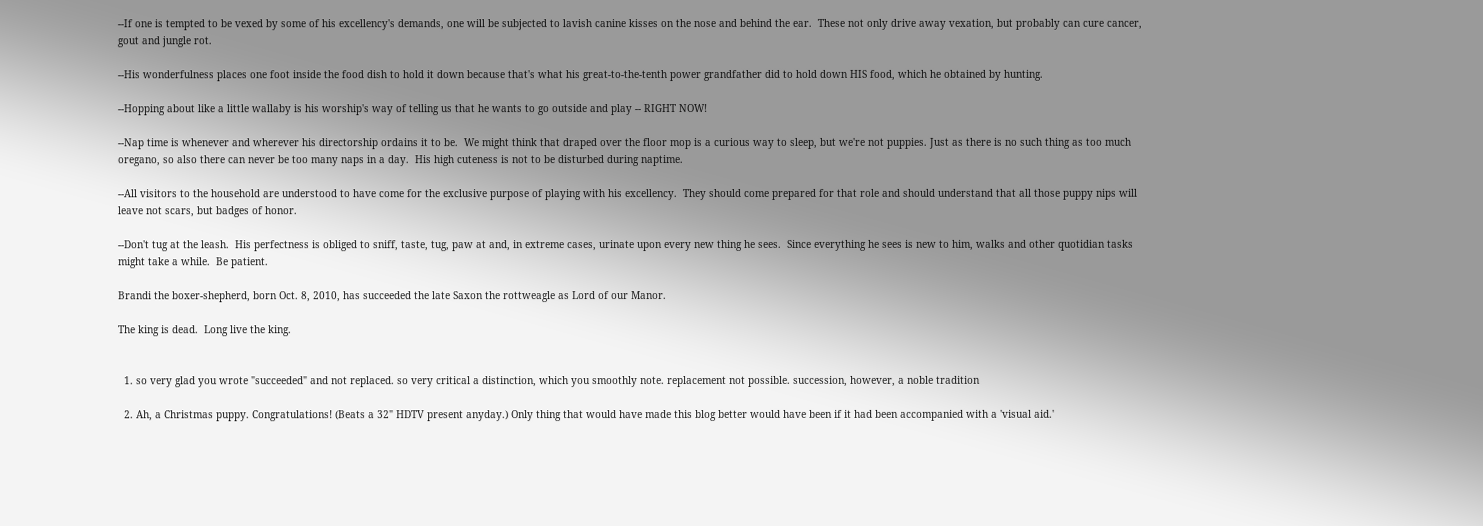--If one is tempted to be vexed by some of his excellency's demands, one will be subjected to lavish canine kisses on the nose and behind the ear.  These not only drive away vexation, but probably can cure cancer, gout and jungle rot.

--His wonderfulness places one foot inside the food dish to hold it down because that's what his great-to-the-tenth power grandfather did to hold down HIS food, which he obtained by hunting.

--Hopping about like a little wallaby is his worship's way of telling us that he wants to go outside and play -- RIGHT NOW!

--Nap time is whenever and wherever his directorship ordains it to be.  We might think that draped over the floor mop is a curious way to sleep, but we're not puppies. Just as there is no such thing as too much oregano, so also there can never be too many naps in a day.  His high cuteness is not to be disturbed during naptime.

--All visitors to the household are understood to have come for the exclusive purpose of playing with his excellency.  They should come prepared for that role and should understand that all those puppy nips will leave not scars, but badges of honor.

--Don't tug at the leash.  His perfectness is obliged to sniff, taste, tug, paw at and, in extreme cases, urinate upon every new thing he sees.  Since everything he sees is new to him, walks and other quotidian tasks might take a while.  Be patient.

Brandi the boxer-shepherd, born Oct. 8, 2010, has succeeded the late Saxon the rottweagle as Lord of our Manor.

The king is dead.  Long live the king.


  1. so very glad you wrote "succeeded" and not replaced. so very critical a distinction, which you smoothly note. replacement not possible. succession, however, a noble tradition

  2. Ah, a Christmas puppy. Congratulations! (Beats a 32" HDTV present anyday.) Only thing that would have made this blog better would have been if it had been accompanied with a 'visual aid.'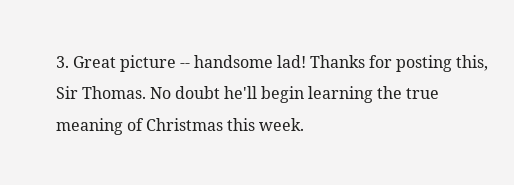3. Great picture -- handsome lad! Thanks for posting this, Sir Thomas. No doubt he'll begin learning the true meaning of Christmas this week.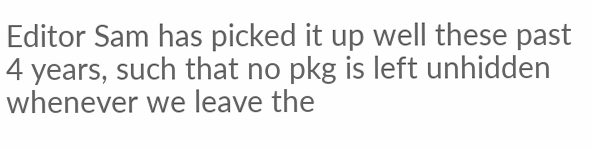Editor Sam has picked it up well these past 4 years, such that no pkg is left unhidden whenever we leave the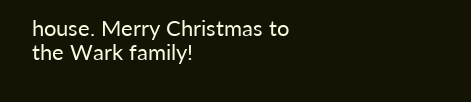house. Merry Christmas to the Wark family!